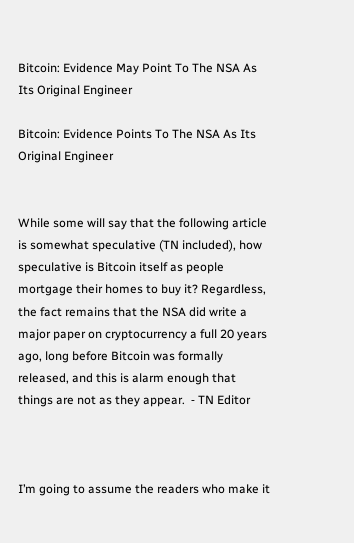Bitcoin: Evidence May Point To The NSA As Its Original Engineer

Bitcoin: Evidence Points To The NSA As Its Original Engineer


While some will say that the following article is somewhat speculative (TN included), how speculative is Bitcoin itself as people mortgage their homes to buy it? Regardless, the fact remains that the NSA did write a major paper on cryptocurrency a full 20 years ago, long before Bitcoin was formally released, and this is alarm enough that things are not as they appear.  ⁃ TN Editor



I’m going to assume the readers who make it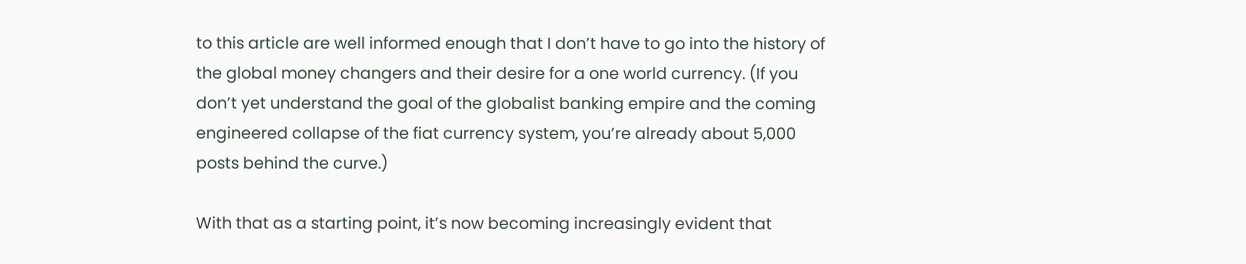to this article are well informed enough that I don’t have to go into the history of the global money changers and their desire for a one world currency. (If you don’t yet understand the goal of the globalist banking empire and the coming engineered collapse of the fiat currency system, you’re already about 5,000 posts behind the curve.)

With that as a starting point, it’s now becoming increasingly evident that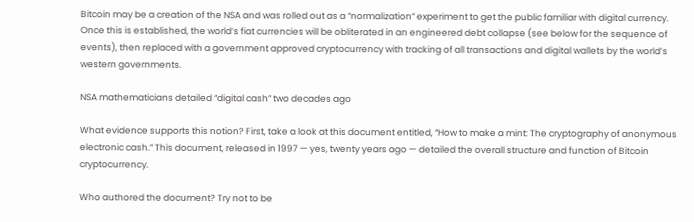Bitcoin may be a creation of the NSA and was rolled out as a “normalization” experiment to get the public familiar with digital currency. Once this is established, the world’s fiat currencies will be obliterated in an engineered debt collapse (see below for the sequence of events), then replaced with a government approved cryptocurrency with tracking of all transactions and digital wallets by the world’s western governments.

NSA mathematicians detailed “digital cash” two decades ago

What evidence supports this notion? First, take a look at this document entitled, “How to make a mint: The cryptography of anonymous electronic cash.” This document, released in 1997 — yes, twenty years ago — detailed the overall structure and function of Bitcoin cryptocurrency.

Who authored the document? Try not to be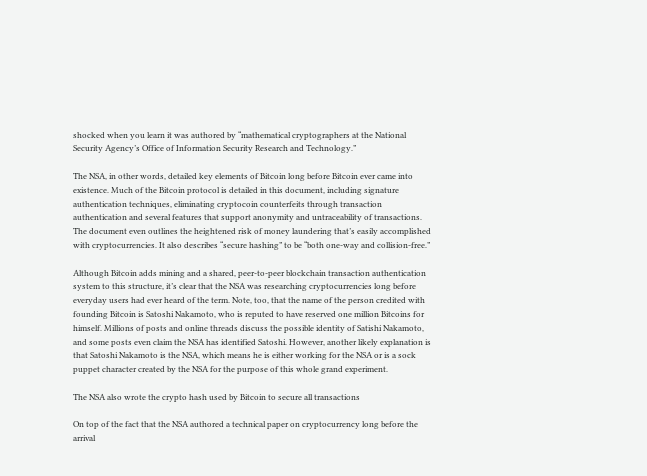shocked when you learn it was authored by “mathematical cryptographers at the National Security Agency’s Office of Information Security Research and Technology.”

The NSA, in other words, detailed key elements of Bitcoin long before Bitcoin ever came into existence. Much of the Bitcoin protocol is detailed in this document, including signature authentication techniques, eliminating cryptocoin counterfeits through transaction authentication and several features that support anonymity and untraceability of transactions. The document even outlines the heightened risk of money laundering that’s easily accomplished with cryptocurrencies. It also describes “secure hashing” to be “both one-way and collision-free.”

Although Bitcoin adds mining and a shared, peer-to-peer blockchain transaction authentication system to this structure, it’s clear that the NSA was researching cryptocurrencies long before everyday users had ever heard of the term. Note, too, that the name of the person credited with founding Bitcoin is Satoshi Nakamoto, who is reputed to have reserved one million Bitcoins for himself. Millions of posts and online threads discuss the possible identity of Satishi Nakamoto, and some posts even claim the NSA has identified Satoshi. However, another likely explanation is that Satoshi Nakamoto is the NSA, which means he is either working for the NSA or is a sock puppet character created by the NSA for the purpose of this whole grand experiment.

The NSA also wrote the crypto hash used by Bitcoin to secure all transactions

On top of the fact that the NSA authored a technical paper on cryptocurrency long before the arrival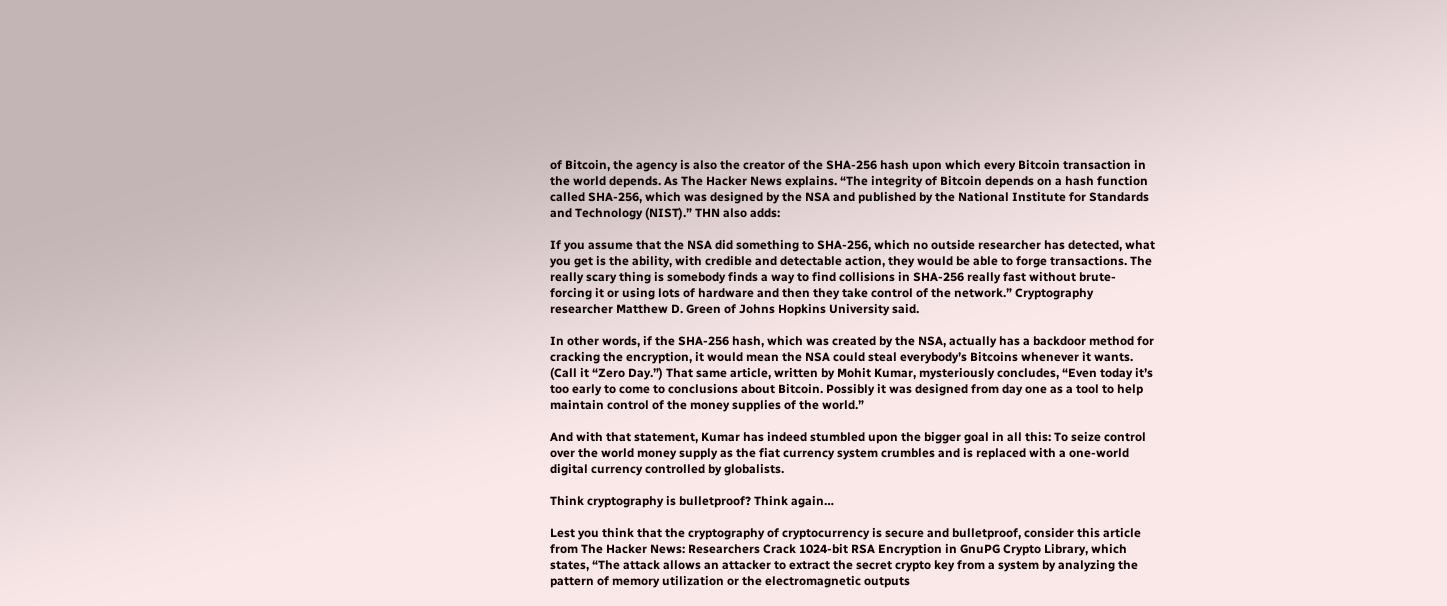of Bitcoin, the agency is also the creator of the SHA-256 hash upon which every Bitcoin transaction in the world depends. As The Hacker News explains. “The integrity of Bitcoin depends on a hash function called SHA-256, which was designed by the NSA and published by the National Institute for Standards and Technology (NIST).” THN also adds:

If you assume that the NSA did something to SHA-256, which no outside researcher has detected, what you get is the ability, with credible and detectable action, they would be able to forge transactions. The really scary thing is somebody finds a way to find collisions in SHA-256 really fast without brute-forcing it or using lots of hardware and then they take control of the network.” Cryptography researcher Matthew D. Green of Johns Hopkins University said.

In other words, if the SHA-256 hash, which was created by the NSA, actually has a backdoor method for cracking the encryption, it would mean the NSA could steal everybody’s Bitcoins whenever it wants. (Call it “Zero Day.”) That same article, written by Mohit Kumar, mysteriously concludes, “Even today it’s too early to come to conclusions about Bitcoin. Possibly it was designed from day one as a tool to help maintain control of the money supplies of the world.”

And with that statement, Kumar has indeed stumbled upon the bigger goal in all this: To seize control over the world money supply as the fiat currency system crumbles and is replaced with a one-world digital currency controlled by globalists.

Think cryptography is bulletproof? Think again…

Lest you think that the cryptography of cryptocurrency is secure and bulletproof, consider this article from The Hacker News: Researchers Crack 1024-bit RSA Encryption in GnuPG Crypto Library, which states, “The attack allows an attacker to extract the secret crypto key from a system by analyzing the pattern of memory utilization or the electromagnetic outputs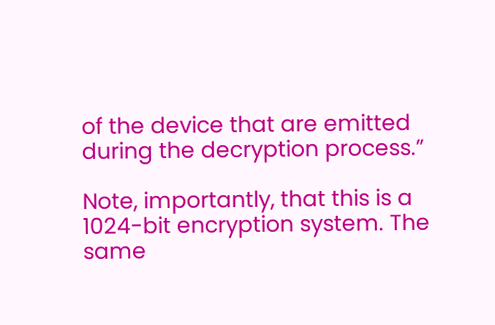of the device that are emitted during the decryption process.”

Note, importantly, that this is a 1024-bit encryption system. The same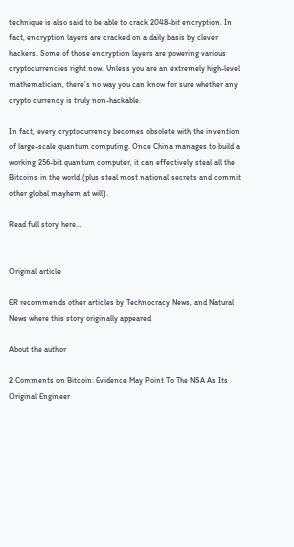technique is also said to be able to crack 2048-bit encryption. In fact, encryption layers are cracked on a daily basis by clever hackers. Some of those encryption layers are powering various cryptocurrencies right now. Unless you are an extremely high-level mathematician, there’s no way you can know for sure whether any crypto currency is truly non-hackable.

In fact, every cryptocurrency becomes obsolete with the invention of large-scale quantum computing. Once China manages to build a working 256-bit quantum computer, it can effectively steal all the Bitcoins in the world (plus steal most national secrets and commit other global mayhem at will).

Read full story here…


Original article

ER recommends other articles by Technocracy News, and Natural News where this story originally appeared

About the author

2 Comments on Bitcoin: Evidence May Point To The NSA As Its Original Engineer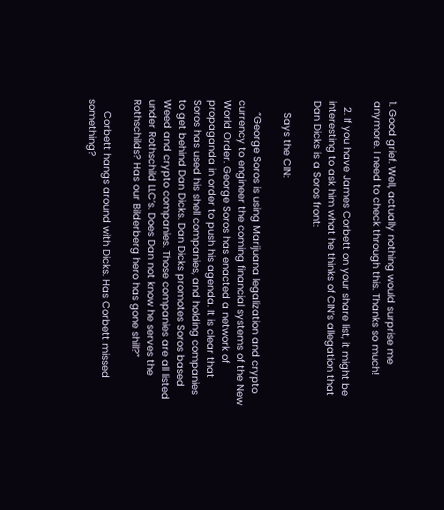1. Good grief. Well, actually nothing would surprise me anymore. I need to check through this. Thanks so much!

  2. If you have James Corbett on your share list, it might be interesting to ask him what he thinks of CIN’s allegation that Dan Dicks is a Soros front:

    Says the CIN:

    “George Soros is using Marijuana legalization and crypto currency to engineer the coming financial systems of the New World Order. George Soros has enacted a network of propaganda in order to push his agenda. It is clear that Soros has used his shell companies, and holding companies to get behind Dan Dicks. Dan Dicks promotes Soros based Weed and crypto companies. Those companies are all listed under Rothschild LLC’s. Does Dan not know he serves the Rothschilds? Has our Bilderberg hero has gone shill?”

    Corbett hangs around with Dicks. Has Corbett missed something?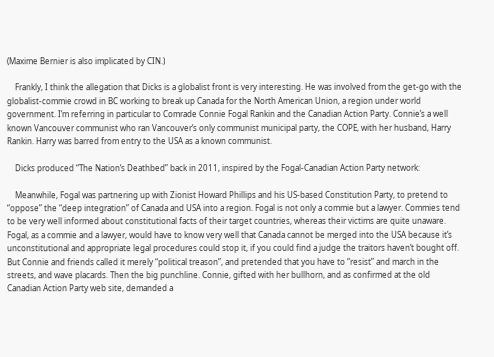(Maxime Bernier is also implicated by CIN.)

    Frankly, I think the allegation that Dicks is a globalist front is very interesting. He was involved from the get-go with the globalist-commie crowd in BC working to break up Canada for the North American Union, a region under world government. I’m referring in particular to Comrade Connie Fogal Rankin and the Canadian Action Party. Connie’s a well known Vancouver communist who ran Vancouver’s only communist municipal party, the COPE, with her husband, Harry Rankin. Harry was barred from entry to the USA as a known communist.

    Dicks produced “The Nation’s Deathbed” back in 2011, inspired by the Fogal-Canadian Action Party network:

    Meanwhile, Fogal was partnering up with Zionist Howard Phillips and his US-based Constitution Party, to pretend to “oppose” the “deep integration” of Canada and USA into a region. Fogal is not only a commie but a lawyer. Commies tend to be very well informed about constitutional facts of their target countries, whereas their victims are quite unaware. Fogal, as a commie and a lawyer, would have to know very well that Canada cannot be merged into the USA because it’s unconstitutional and appropriate legal procedures could stop it, if you could find a judge the traitors haven’t bought off. But Connie and friends called it merely “political treason”, and pretended that you have to “resist” and march in the streets, and wave placards. Then the big punchline. Connie, gifted with her bullhorn, and as confirmed at the old Canadian Action Party web site, demanded a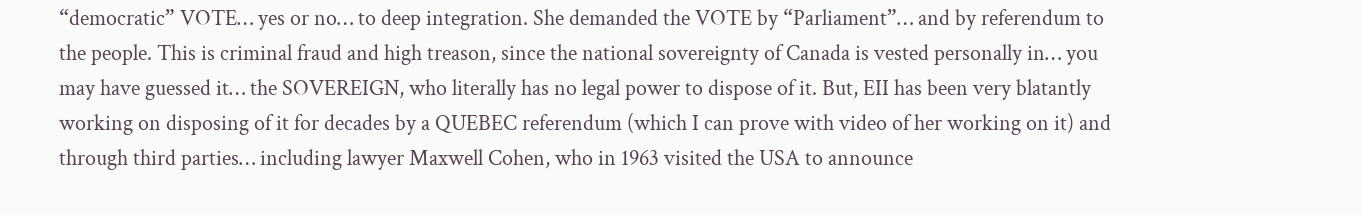“democratic” VOTE… yes or no… to deep integration. She demanded the VOTE by “Parliament”… and by referendum to the people. This is criminal fraud and high treason, since the national sovereignty of Canada is vested personally in… you may have guessed it… the SOVEREIGN, who literally has no legal power to dispose of it. But, EII has been very blatantly working on disposing of it for decades by a QUEBEC referendum (which I can prove with video of her working on it) and through third parties… including lawyer Maxwell Cohen, who in 1963 visited the USA to announce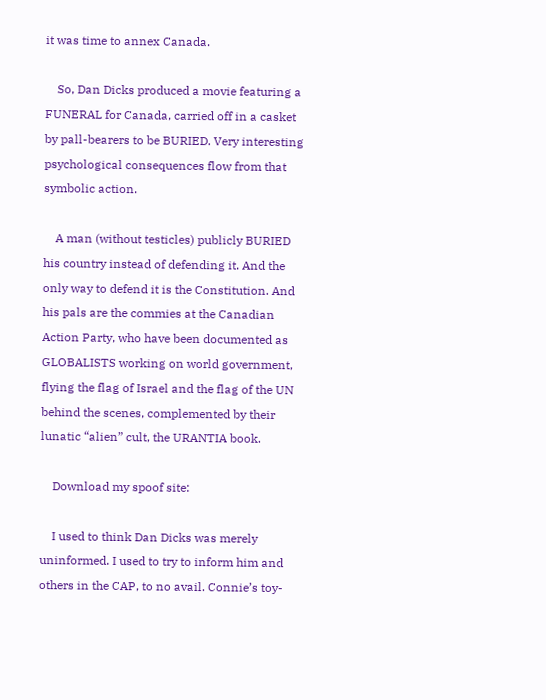it was time to annex Canada.

    So, Dan Dicks produced a movie featuring a FUNERAL for Canada, carried off in a casket by pall-bearers to be BURIED. Very interesting psychological consequences flow from that symbolic action.

    A man (without testicles) publicly BURIED his country instead of defending it. And the only way to defend it is the Constitution. And his pals are the commies at the Canadian Action Party, who have been documented as GLOBALISTS working on world government, flying the flag of Israel and the flag of the UN behind the scenes, complemented by their lunatic “alien” cult, the URANTIA book.

    Download my spoof site:

    I used to think Dan Dicks was merely uninformed. I used to try to inform him and others in the CAP, to no avail. Connie’s toy-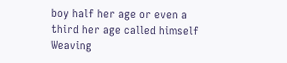boy half her age or even a third her age called himself Weaving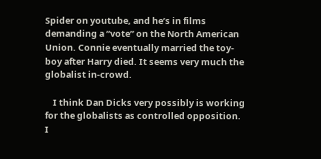Spider on youtube, and he’s in films demanding a “vote” on the North American Union. Connie eventually married the toy-boy after Harry died. It seems very much the globalist in-crowd.

    I think Dan Dicks very possibly is working for the globalists as controlled opposition. I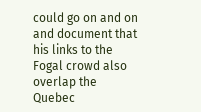could go on and on and document that his links to the Fogal crowd also overlap the Quebec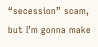“secession” scam, but I’m gonna make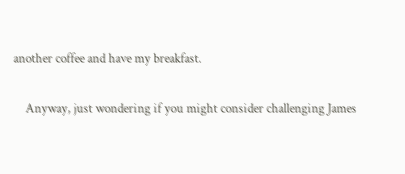another coffee and have my breakfast.

    Anyway, just wondering if you might consider challenging James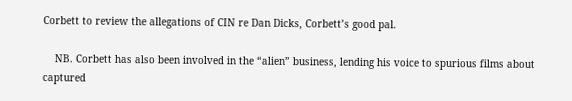Corbett to review the allegations of CIN re Dan Dicks, Corbett’s good pal.

    NB. Corbett has also been involved in the “alien” business, lending his voice to spurious films about captured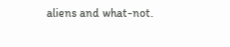aliens and what-not.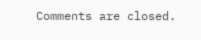Comments are closed.